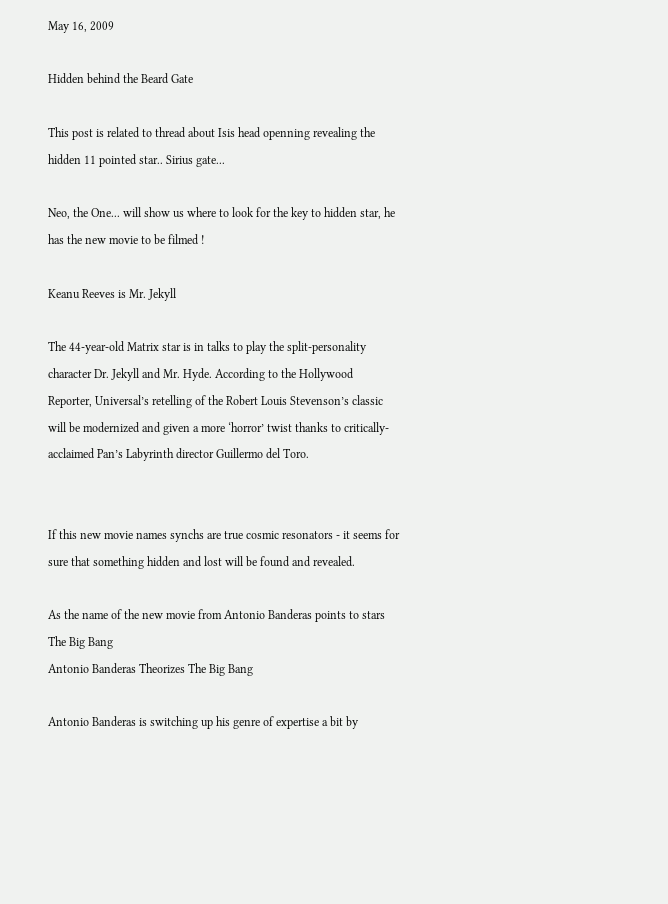May 16, 2009

Hidden behind the Beard Gate

This post is related to thread about Isis head openning revealing the hidden 11 pointed star.. Sirius gate...

Neo, the One... will show us where to look for the key to hidden star, he has the new movie to be filmed !

Keanu Reeves is Mr. Jekyll

The 44-year-old Matrix star is in talks to play the split-personality character Dr. Jekyll and Mr. Hyde. According to the Hollywood Reporter, Universal’s retelling of the Robert Louis Stevenson’s classic will be modernized and given a more ‘horror’ twist thanks to critically-acclaimed Pan’s Labyrinth director Guillermo del Toro.


If this new movie names synchs are true cosmic resonators - it seems for sure that something hidden and lost will be found and revealed.

As the name of the new movie from Antonio Banderas points to stars The Big Bang
Antonio Banderas Theorizes The Big Bang

Antonio Banderas is switching up his genre of expertise a bit by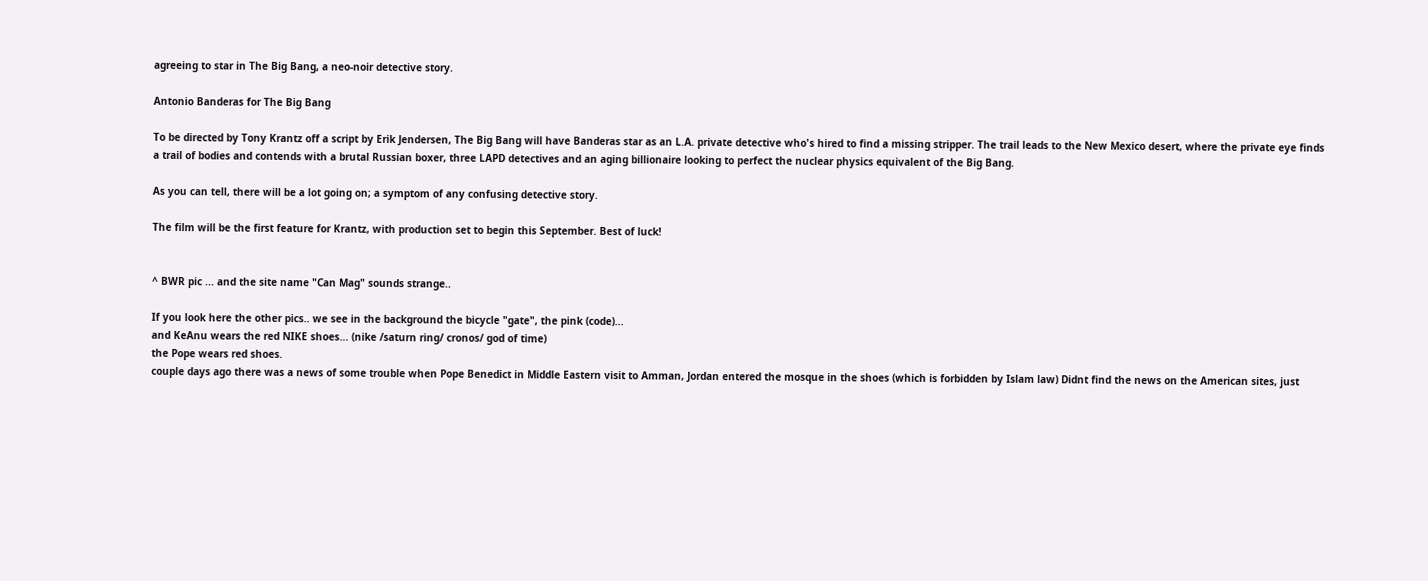agreeing to star in The Big Bang, a neo-noir detective story.

Antonio Banderas for The Big Bang

To be directed by Tony Krantz off a script by Erik Jendersen, The Big Bang will have Banderas star as an L.A. private detective who's hired to find a missing stripper. The trail leads to the New Mexico desert, where the private eye finds a trail of bodies and contends with a brutal Russian boxer, three LAPD detectives and an aging billionaire looking to perfect the nuclear physics equivalent of the Big Bang.

As you can tell, there will be a lot going on; a symptom of any confusing detective story.

The film will be the first feature for Krantz, with production set to begin this September. Best of luck!


^ BWR pic ... and the site name "Can Mag" sounds strange..

If you look here the other pics.. we see in the background the bicycle "gate", the pink (code)...
and KeAnu wears the red NIKE shoes... (nike /saturn ring/ cronos/ god of time)
the Pope wears red shoes.
couple days ago there was a news of some trouble when Pope Benedict in Middle Eastern visit to Amman, Jordan entered the mosque in the shoes (which is forbidden by Islam law) Didnt find the news on the American sites, just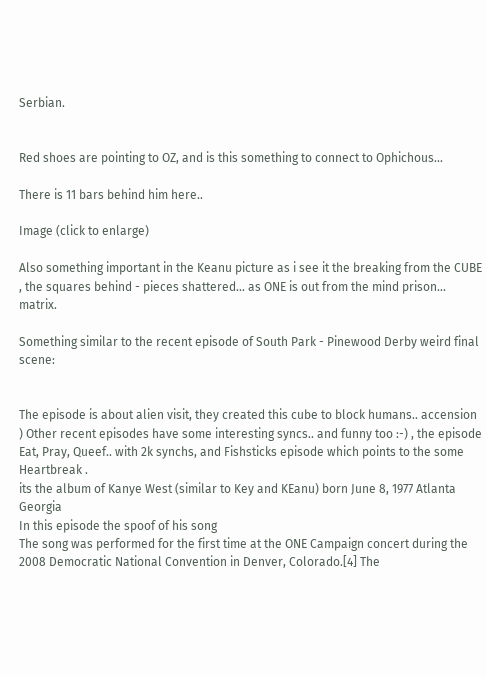Serbian.


Red shoes are pointing to OZ, and is this something to connect to Ophichous...

There is 11 bars behind him here..

Image (click to enlarge)

Also something important in the Keanu picture as i see it the breaking from the CUBE , the squares behind - pieces shattered... as ONE is out from the mind prison... matrix.

Something similar to the recent episode of South Park - Pinewood Derby weird final scene:


The episode is about alien visit, they created this cube to block humans.. accension ) Other recent episodes have some interesting syncs.. and funny too :-) , the episode Eat, Pray, Queef.. with 2k synchs, and Fishsticks episode which points to the some Heartbreak .
its the album of Kanye West (similar to Key and KEanu) born June 8, 1977 Atlanta Georgia
In this episode the spoof of his song
The song was performed for the first time at the ONE Campaign concert during the 2008 Democratic National Convention in Denver, Colorado.[4] The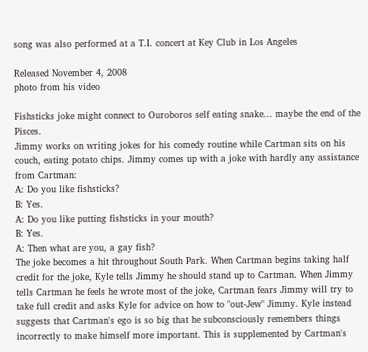song was also performed at a T.I. concert at Key Club in Los Angeles

Released November 4, 2008
photo from his video

Fishsticks joke might connect to Ouroboros self eating snake... maybe the end of the Pisces.
Jimmy works on writing jokes for his comedy routine while Cartman sits on his couch, eating potato chips. Jimmy comes up with a joke with hardly any assistance from Cartman:
A: Do you like fishsticks?
B: Yes.
A: Do you like putting fishsticks in your mouth?
B: Yes.
A: Then what are you, a gay fish?
The joke becomes a hit throughout South Park. When Cartman begins taking half credit for the joke, Kyle tells Jimmy he should stand up to Cartman. When Jimmy tells Cartman he feels he wrote most of the joke, Cartman fears Jimmy will try to take full credit and asks Kyle for advice on how to "out-Jew" Jimmy. Kyle instead suggests that Cartman's ego is so big that he subconsciously remembers things incorrectly to make himself more important. This is supplemented by Cartman's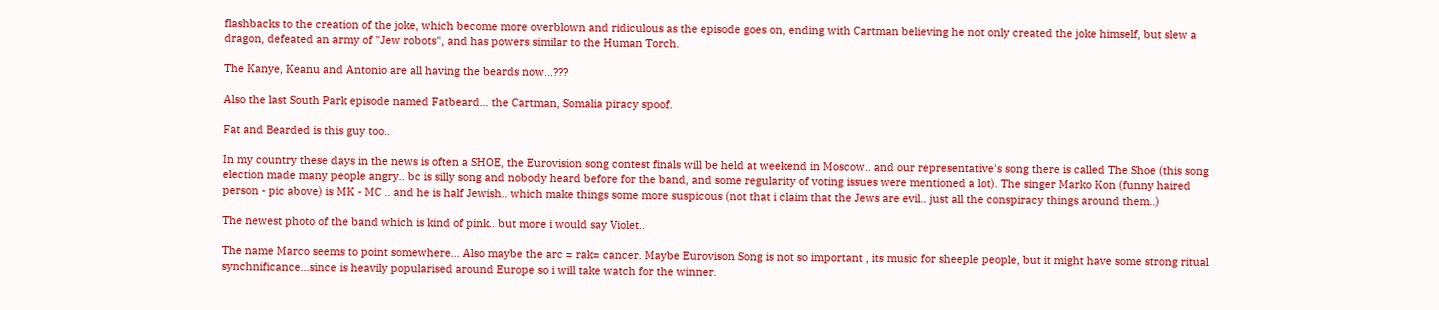flashbacks to the creation of the joke, which become more overblown and ridiculous as the episode goes on, ending with Cartman believing he not only created the joke himself, but slew a dragon, defeated an army of "Jew robots", and has powers similar to the Human Torch.

The Kanye, Keanu and Antonio are all having the beards now...???

Also the last South Park episode named Fatbeard... the Cartman, Somalia piracy spoof.

Fat and Bearded is this guy too..

In my country these days in the news is often a SHOE, the Eurovision song contest finals will be held at weekend in Moscow.. and our representative's song there is called The Shoe (this song election made many people angry.. bc is silly song and nobody heard before for the band, and some regularity of voting issues were mentioned a lot). The singer Marko Kon (funny haired person - pic above) is MK - MC .. and he is half Jewish.. which make things some more suspicous (not that i claim that the Jews are evil.. just all the conspiracy things around them..)

The newest photo of the band which is kind of pink.. but more i would say Violet..

The name Marco seems to point somewhere... Also maybe the arc = rak= cancer. Maybe Eurovison Song is not so important , its music for sheeple people, but it might have some strong ritual synchnificance...since is heavily popularised around Europe so i will take watch for the winner.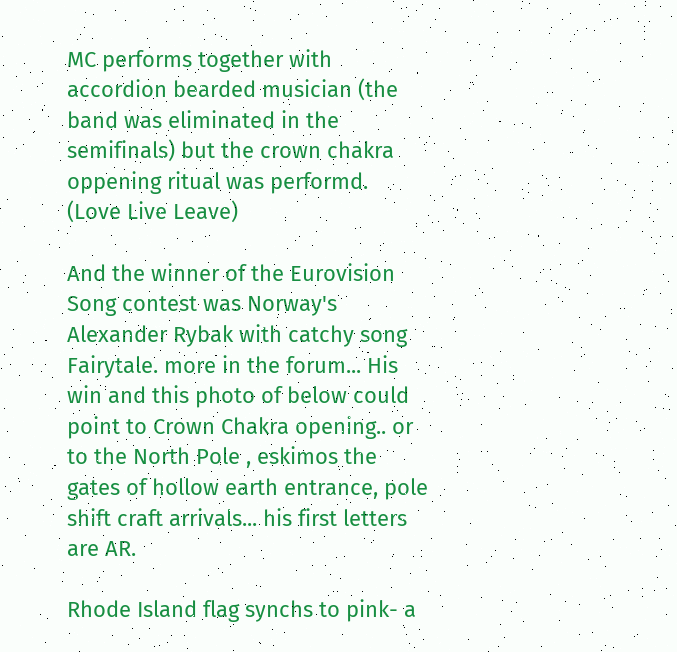MC performs together with accordion bearded musician (the band was eliminated in the semifinals) but the crown chakra oppening ritual was performd.
(Love Live Leave)

And the winner of the Eurovision Song contest was Norway's Alexander Rybak with catchy song Fairytale. more in the forum... His win and this photo of below could point to Crown Chakra opening.. or to the North Pole , eskimos the gates of hollow earth entrance, pole shift craft arrivals... his first letters are AR.

Rhode Island flag synchs to pink- a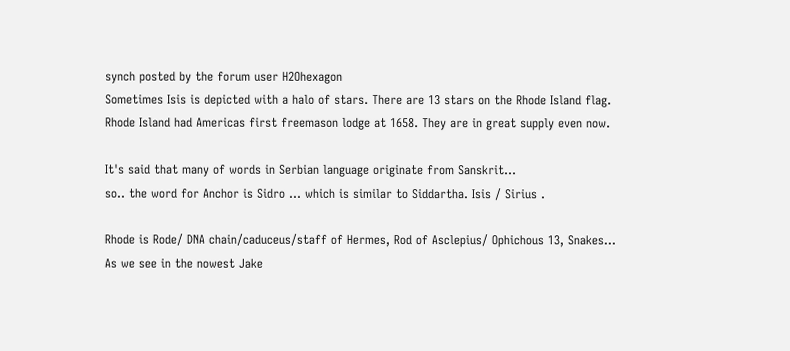synch posted by the forum user H2Ohexagon
Sometimes Isis is depicted with a halo of stars. There are 13 stars on the Rhode Island flag. Rhode Island had Americas first freemason lodge at 1658. They are in great supply even now.

It's said that many of words in Serbian language originate from Sanskrit...
so.. the word for Anchor is Sidro ... which is similar to Siddartha. Isis / Sirius .

Rhode is Rode/ DNA chain/caduceus/staff of Hermes, Rod of Asclepius/ Ophichous 13, Snakes... As we see in the nowest Jake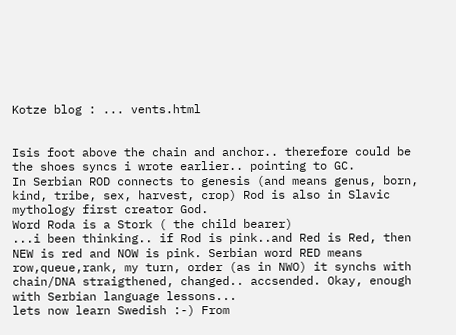Kotze blog : ... vents.html


Isis foot above the chain and anchor.. therefore could be the shoes syncs i wrote earlier.. pointing to GC.
In Serbian ROD connects to genesis (and means genus, born, kind, tribe, sex, harvest, crop) Rod is also in Slavic mythology first creator God.
Word Roda is a Stork ( the child bearer)
...i been thinking.. if Rod is pink..and Red is Red, then NEW is red and NOW is pink. Serbian word RED means row,queue,rank, my turn, order (as in NWO) it synchs with chain/DNA straigthened, changed.. accsended. Okay, enough with Serbian language lessons...
lets now learn Swedish :-) From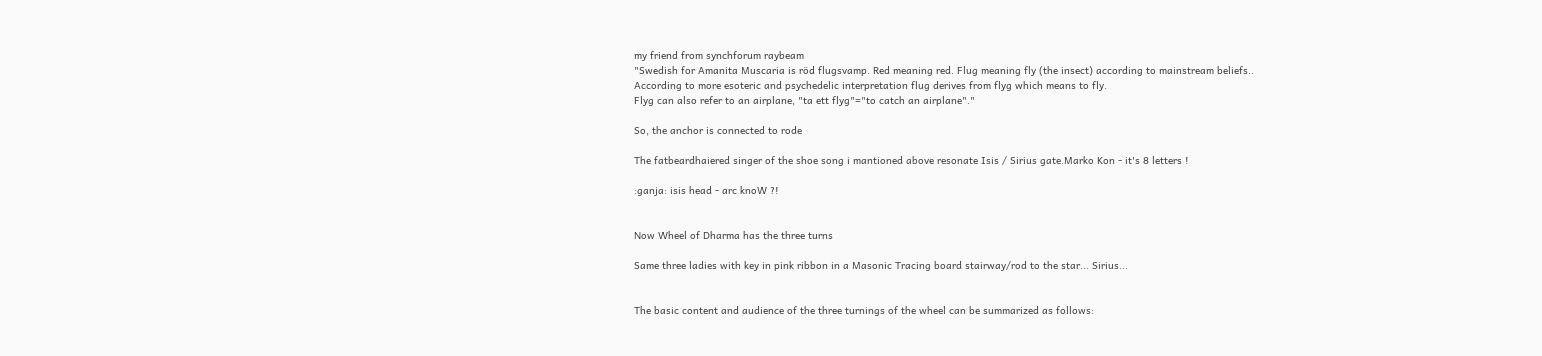my friend from synchforum raybeam
"Swedish for Amanita Muscaria is röd flugsvamp. Red meaning red. Flug meaning fly (the insect) according to mainstream beliefs..
According to more esoteric and psychedelic interpretation flug derives from flyg which means to fly.
Flyg can also refer to an airplane, "ta ett flyg"="to catch an airplane"."

So, the anchor is connected to rode

The fatbeardhaiered singer of the shoe song i mantioned above resonate Isis / Sirius gate.Marko Kon - it's 8 letters !

:ganja: isis head - arc knoW ?!


Now Wheel of Dharma has the three turns

Same three ladies with key in pink ribbon in a Masonic Tracing board stairway/rod to the star... Sirius...


The basic content and audience of the three turnings of the wheel can be summarized as follows: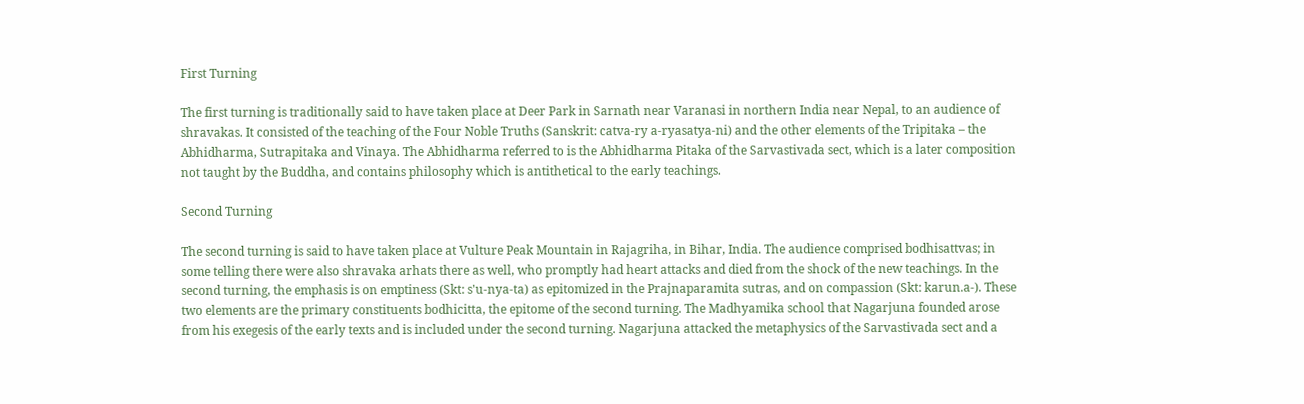First Turning

The first turning is traditionally said to have taken place at Deer Park in Sarnath near Varanasi in northern India near Nepal, to an audience of shravakas. It consisted of the teaching of the Four Noble Truths (Sanskrit: catva-ry a-ryasatya-ni) and the other elements of the Tripitaka – the Abhidharma, Sutrapitaka and Vinaya. The Abhidharma referred to is the Abhidharma Pitaka of the Sarvastivada sect, which is a later composition not taught by the Buddha, and contains philosophy which is antithetical to the early teachings.

Second Turning

The second turning is said to have taken place at Vulture Peak Mountain in Rajagriha, in Bihar, India. The audience comprised bodhisattvas; in some telling there were also shravaka arhats there as well, who promptly had heart attacks and died from the shock of the new teachings. In the second turning, the emphasis is on emptiness (Skt: s'u-nya-ta) as epitomized in the Prajnaparamita sutras, and on compassion (Skt: karun.a-). These two elements are the primary constituents bodhicitta, the epitome of the second turning. The Madhyamika school that Nagarjuna founded arose from his exegesis of the early texts and is included under the second turning. Nagarjuna attacked the metaphysics of the Sarvastivada sect and a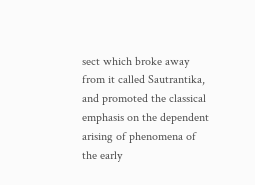sect which broke away from it called Sautrantika, and promoted the classical emphasis on the dependent arising of phenomena of the early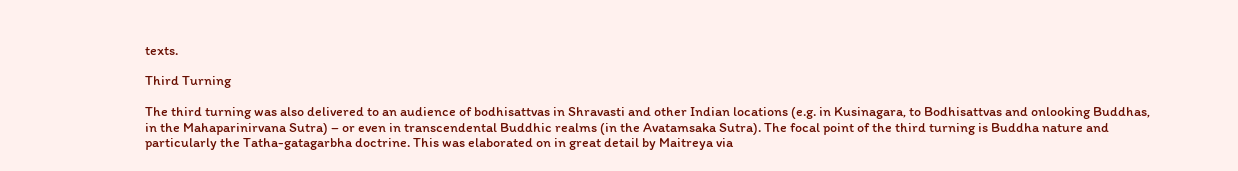texts.

Third Turning

The third turning was also delivered to an audience of bodhisattvas in Shravasti and other Indian locations (e.g. in Kusinagara, to Bodhisattvas and onlooking Buddhas, in the Mahaparinirvana Sutra) – or even in transcendental Buddhic realms (in the Avatamsaka Sutra). The focal point of the third turning is Buddha nature and particularly the Tatha-gatagarbha doctrine. This was elaborated on in great detail by Maitreya via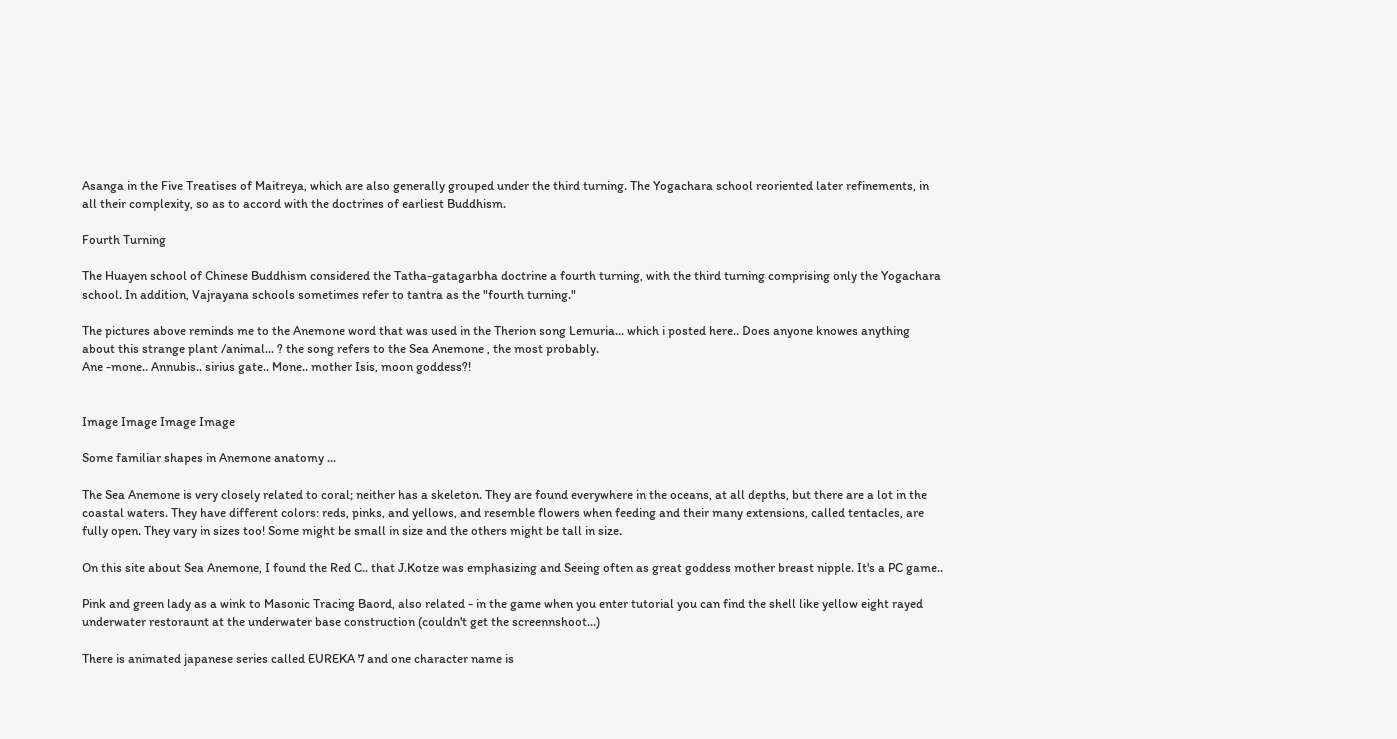Asanga in the Five Treatises of Maitreya, which are also generally grouped under the third turning. The Yogachara school reoriented later refinements, in all their complexity, so as to accord with the doctrines of earliest Buddhism.

Fourth Turning

The Huayen school of Chinese Buddhism considered the Tatha-gatagarbha doctrine a fourth turning, with the third turning comprising only the Yogachara school. In addition, Vajrayana schools sometimes refer to tantra as the "fourth turning."

The pictures above reminds me to the Anemone word that was used in the Therion song Lemuria... which i posted here.. Does anyone knowes anything about this strange plant /animal... ? the song refers to the Sea Anemone , the most probably.
Ane -mone.. Annubis.. sirius gate.. Mone.. mother Isis, moon goddess?!


Image Image Image Image

Some familiar shapes in Anemone anatomy ...

The Sea Anemone is very closely related to coral; neither has a skeleton. They are found everywhere in the oceans, at all depths, but there are a lot in the coastal waters. They have different colors: reds, pinks, and yellows, and resemble flowers when feeding and their many extensions, called tentacles, are fully open. They vary in sizes too! Some might be small in size and the others might be tall in size.

On this site about Sea Anemone, I found the Red C.. that J.Kotze was emphasizing and Seeing often as great goddess mother breast nipple. It's a PC game..

Pink and green lady as a wink to Masonic Tracing Baord, also related - in the game when you enter tutorial you can find the shell like yellow eight rayed underwater restoraunt at the underwater base construction (couldn't get the screennshoot...)

There is animated japanese series called EUREKA 7 and one character name is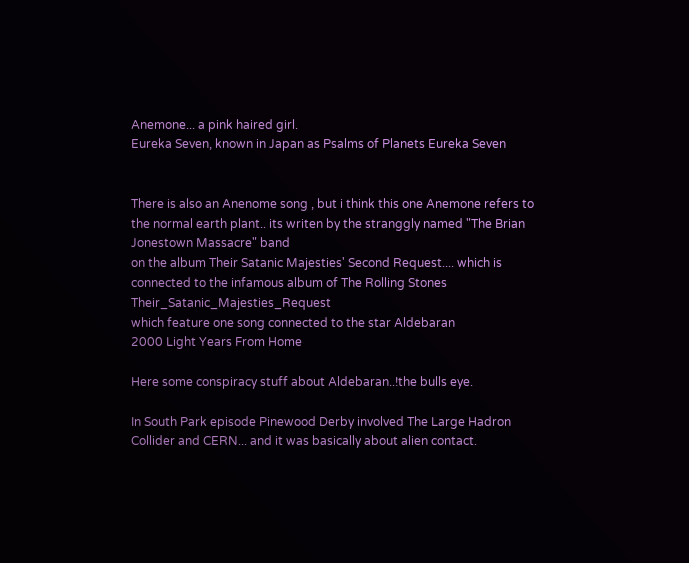Anemone... a pink haired girl.
Eureka Seven, known in Japan as Psalms of Planets Eureka Seven


There is also an Anenome song , but i think this one Anemone refers to the normal earth plant.. its writen by the stranggly named "The Brian Jonestown Massacre" band
on the album Their Satanic Majesties' Second Request.... which is connected to the infamous album of The Rolling Stones Their_Satanic_Majesties_Request
which feature one song connected to the star Aldebaran
2000 Light Years From Home

Here some conspiracy stuff about Aldebaran..!the bulls eye.

In South Park episode Pinewood Derby involved The Large Hadron Collider and CERN... and it was basically about alien contact.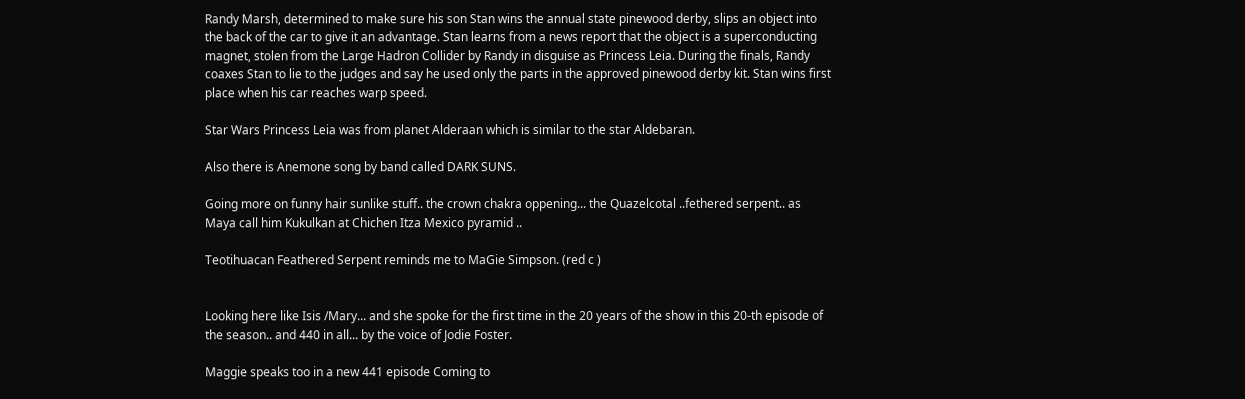Randy Marsh, determined to make sure his son Stan wins the annual state pinewood derby, slips an object into the back of the car to give it an advantage. Stan learns from a news report that the object is a superconducting magnet, stolen from the Large Hadron Collider by Randy in disguise as Princess Leia. During the finals, Randy coaxes Stan to lie to the judges and say he used only the parts in the approved pinewood derby kit. Stan wins first place when his car reaches warp speed.

Star Wars Princess Leia was from planet Alderaan which is similar to the star Aldebaran.

Also there is Anemone song by band called DARK SUNS.

Going more on funny hair sunlike stuff.. the crown chakra oppening... the Quazelcotal ..fethered serpent.. as Maya call him Kukulkan at Chichen Itza Mexico pyramid ..

Teotihuacan Feathered Serpent reminds me to MaGie Simpson. (red c )


Looking here like Isis /Mary... and she spoke for the first time in the 20 years of the show in this 20-th episode of the season.. and 440 in all... by the voice of Jodie Foster.

Maggie speaks too in a new 441 episode Coming to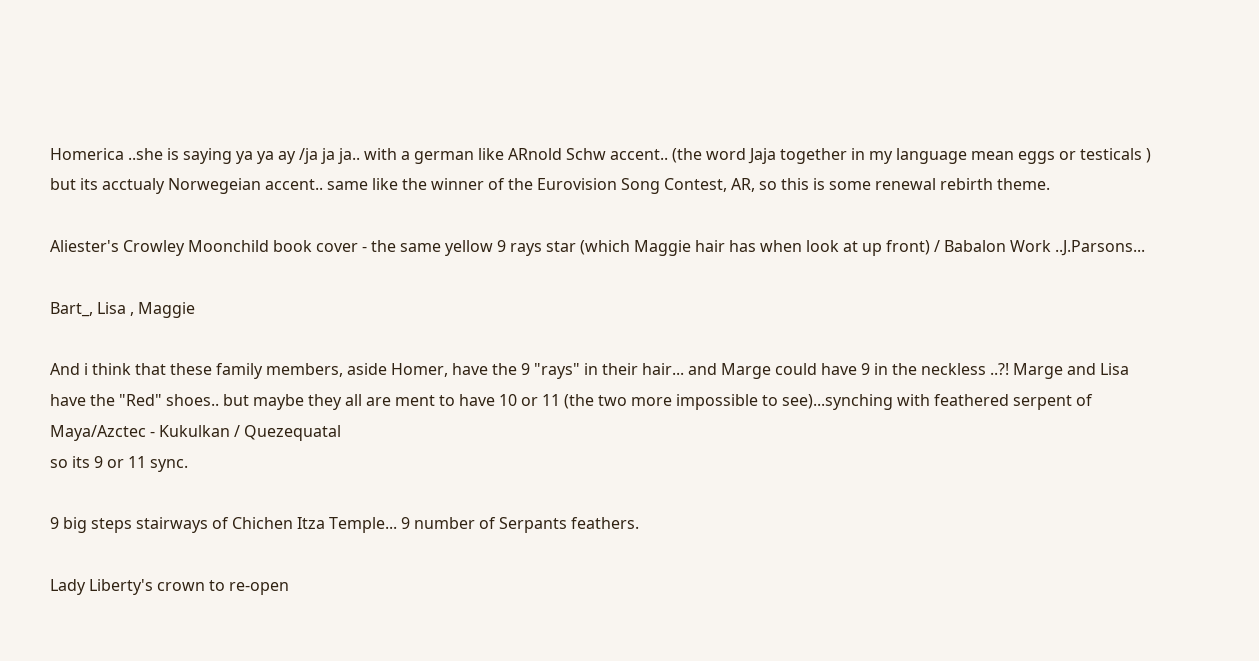Homerica ..she is saying ya ya ay /ja ja ja.. with a german like ARnold Schw accent.. (the word Jaja together in my language mean eggs or testicals ) but its acctualy Norwegeian accent.. same like the winner of the Eurovision Song Contest, AR, so this is some renewal rebirth theme.

Aliester's Crowley Moonchild book cover - the same yellow 9 rays star (which Maggie hair has when look at up front) / Babalon Work ..J.Parsons...

Bart_, Lisa , Maggie

And i think that these family members, aside Homer, have the 9 "rays" in their hair... and Marge could have 9 in the neckless ..?! Marge and Lisa have the "Red" shoes.. but maybe they all are ment to have 10 or 11 (the two more impossible to see)...synching with feathered serpent of Maya/Azctec - Kukulkan / Quezequatal
so its 9 or 11 sync.

9 big steps stairways of Chichen Itza Temple... 9 number of Serpants feathers.

Lady Liberty's crown to re-open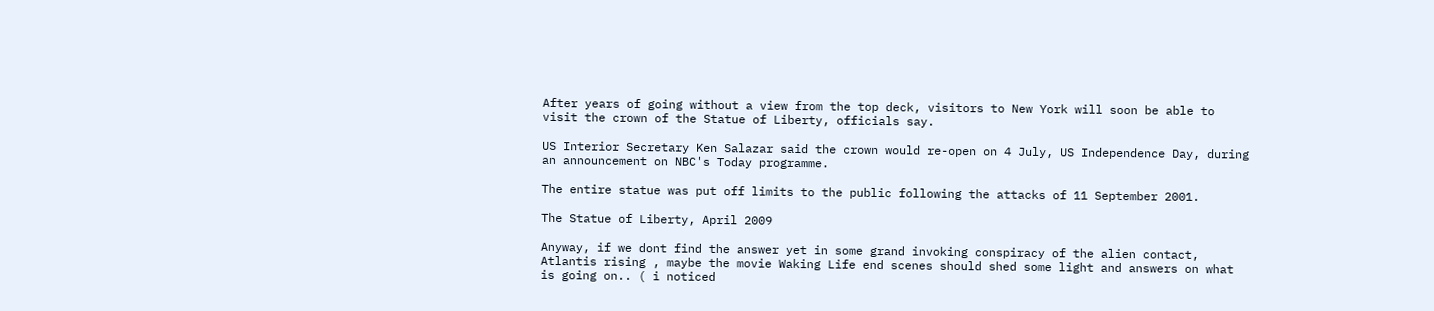After years of going without a view from the top deck, visitors to New York will soon be able to visit the crown of the Statue of Liberty, officials say.

US Interior Secretary Ken Salazar said the crown would re-open on 4 July, US Independence Day, during an announcement on NBC's Today programme.

The entire statue was put off limits to the public following the attacks of 11 September 2001.

The Statue of Liberty, April 2009

Anyway, if we dont find the answer yet in some grand invoking conspiracy of the alien contact, Atlantis rising , maybe the movie Waking Life end scenes should shed some light and answers on what is going on.. ( i noticed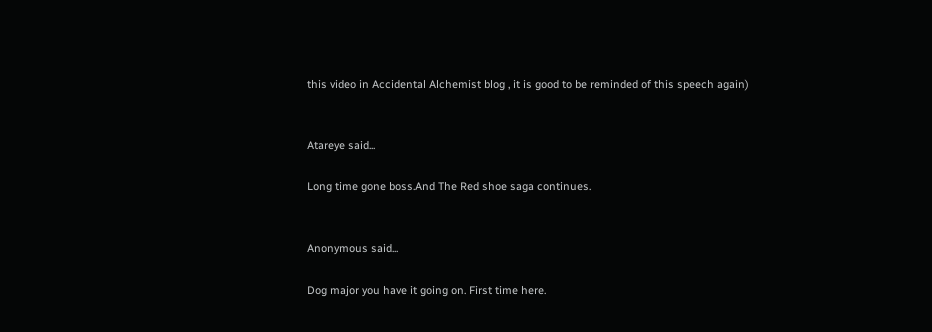this video in Accidental Alchemist blog , it is good to be reminded of this speech again)


Atareye said...

Long time gone boss.And The Red shoe saga continues.


Anonymous said...

Dog major you have it going on. First time here.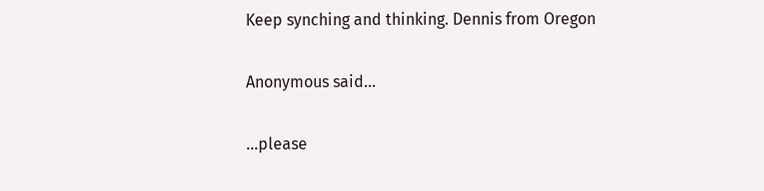Keep synching and thinking. Dennis from Oregon

Anonymous said...

...please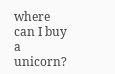where can I buy a unicorn?